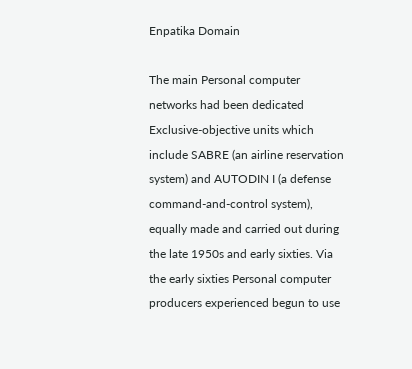Enpatika Domain

The main Personal computer networks had been dedicated Exclusive-objective units which include SABRE (an airline reservation system) and AUTODIN I (a defense command-and-control system), equally made and carried out during the late 1950s and early sixties. Via the early sixties Personal computer producers experienced begun to use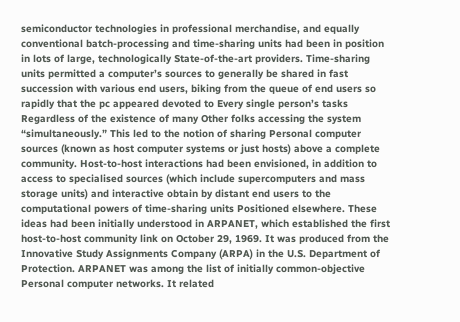semiconductor technologies in professional merchandise, and equally conventional batch-processing and time-sharing units had been in position in lots of large, technologically State-of-the-art providers. Time-sharing units permitted a computer’s sources to generally be shared in fast succession with various end users, biking from the queue of end users so rapidly that the pc appeared devoted to Every single person’s tasks Regardless of the existence of many Other folks accessing the system “simultaneously.” This led to the notion of sharing Personal computer sources (known as host computer systems or just hosts) above a complete community. Host-to-host interactions had been envisioned, in addition to access to specialised sources (which include supercomputers and mass storage units) and interactive obtain by distant end users to the computational powers of time-sharing units Positioned elsewhere. These ideas had been initially understood in ARPANET, which established the first host-to-host community link on October 29, 1969. It was produced from the Innovative Study Assignments Company (ARPA) in the U.S. Department of Protection. ARPANET was among the list of initially common-objective Personal computer networks. It related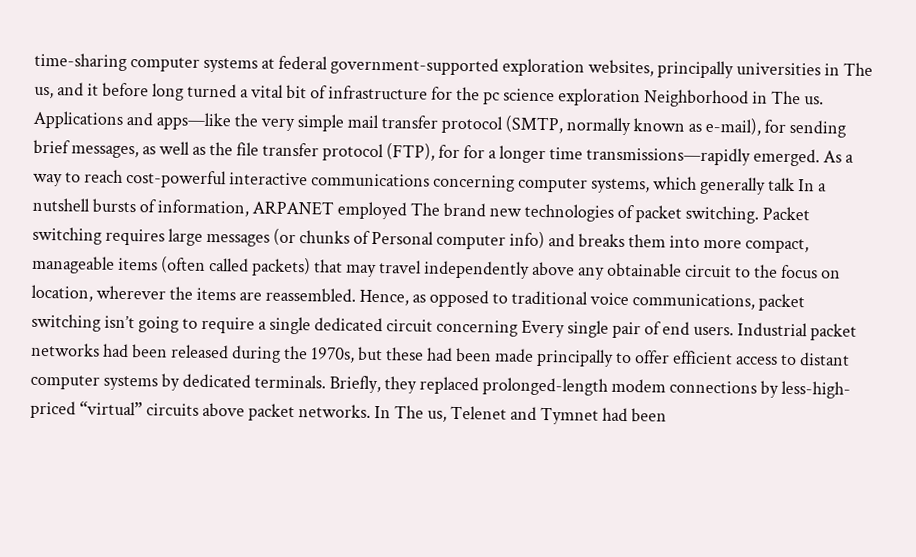time-sharing computer systems at federal government-supported exploration websites, principally universities in The us, and it before long turned a vital bit of infrastructure for the pc science exploration Neighborhood in The us. Applications and apps—like the very simple mail transfer protocol (SMTP, normally known as e-mail), for sending brief messages, as well as the file transfer protocol (FTP), for for a longer time transmissions—rapidly emerged. As a way to reach cost-powerful interactive communications concerning computer systems, which generally talk In a nutshell bursts of information, ARPANET employed The brand new technologies of packet switching. Packet switching requires large messages (or chunks of Personal computer info) and breaks them into more compact, manageable items (often called packets) that may travel independently above any obtainable circuit to the focus on location, wherever the items are reassembled. Hence, as opposed to traditional voice communications, packet switching isn’t going to require a single dedicated circuit concerning Every single pair of end users. Industrial packet networks had been released during the 1970s, but these had been made principally to offer efficient access to distant computer systems by dedicated terminals. Briefly, they replaced prolonged-length modem connections by less-high-priced “virtual” circuits above packet networks. In The us, Telenet and Tymnet had been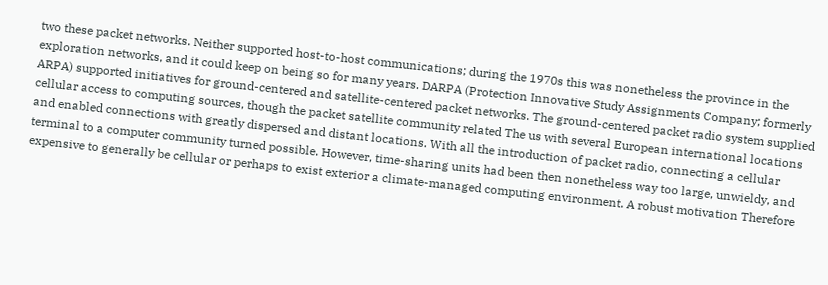two these packet networks. Neither supported host-to-host communications; during the 1970s this was nonetheless the province in the exploration networks, and it could keep on being so for many years. DARPA (Protection Innovative Study Assignments Company; formerly ARPA) supported initiatives for ground-centered and satellite-centered packet networks. The ground-centered packet radio system supplied cellular access to computing sources, though the packet satellite community related The us with several European international locations and enabled connections with greatly dispersed and distant locations. With all the introduction of packet radio, connecting a cellular terminal to a computer community turned possible. However, time-sharing units had been then nonetheless way too large, unwieldy, and expensive to generally be cellular or perhaps to exist exterior a climate-managed computing environment. A robust motivation Therefore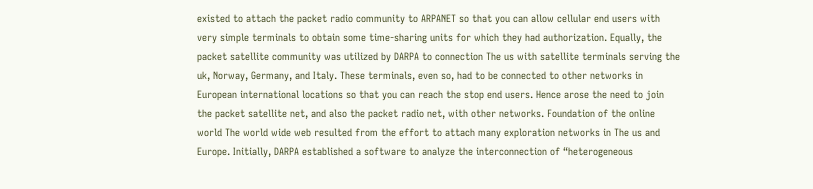existed to attach the packet radio community to ARPANET so that you can allow cellular end users with very simple terminals to obtain some time-sharing units for which they had authorization. Equally, the packet satellite community was utilized by DARPA to connection The us with satellite terminals serving the uk, Norway, Germany, and Italy. These terminals, even so, had to be connected to other networks in European international locations so that you can reach the stop end users. Hence arose the need to join the packet satellite net, and also the packet radio net, with other networks. Foundation of the online world The world wide web resulted from the effort to attach many exploration networks in The us and Europe. Initially, DARPA established a software to analyze the interconnection of “heterogeneous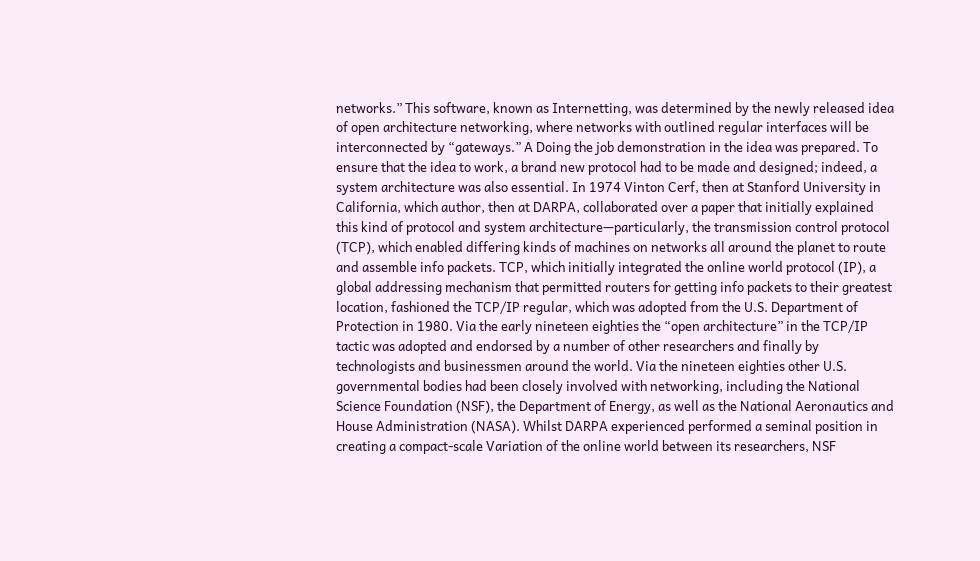networks.” This software, known as Internetting, was determined by the newly released idea of open architecture networking, where networks with outlined regular interfaces will be interconnected by “gateways.” A Doing the job demonstration in the idea was prepared. To ensure that the idea to work, a brand new protocol had to be made and designed; indeed, a system architecture was also essential. In 1974 Vinton Cerf, then at Stanford University in California, which author, then at DARPA, collaborated over a paper that initially explained this kind of protocol and system architecture—particularly, the transmission control protocol (TCP), which enabled differing kinds of machines on networks all around the planet to route and assemble info packets. TCP, which initially integrated the online world protocol (IP), a global addressing mechanism that permitted routers for getting info packets to their greatest location, fashioned the TCP/IP regular, which was adopted from the U.S. Department of Protection in 1980. Via the early nineteen eighties the “open architecture” in the TCP/IP tactic was adopted and endorsed by a number of other researchers and finally by technologists and businessmen around the world. Via the nineteen eighties other U.S. governmental bodies had been closely involved with networking, including the National Science Foundation (NSF), the Department of Energy, as well as the National Aeronautics and House Administration (NASA). Whilst DARPA experienced performed a seminal position in creating a compact-scale Variation of the online world between its researchers, NSF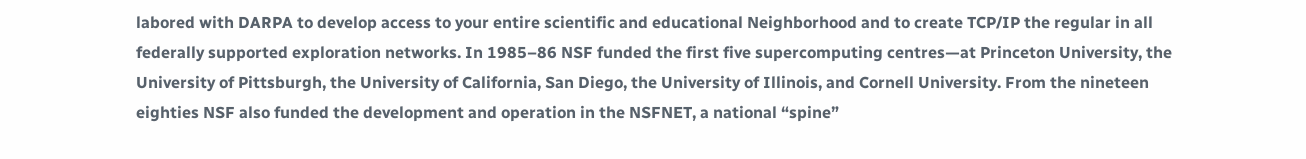labored with DARPA to develop access to your entire scientific and educational Neighborhood and to create TCP/IP the regular in all federally supported exploration networks. In 1985–86 NSF funded the first five supercomputing centres—at Princeton University, the University of Pittsburgh, the University of California, San Diego, the University of Illinois, and Cornell University. From the nineteen eighties NSF also funded the development and operation in the NSFNET, a national “spine”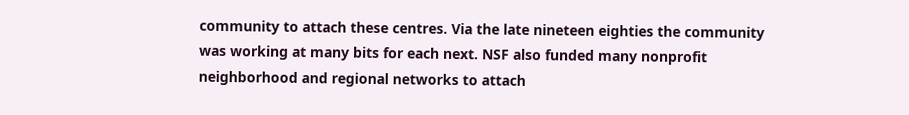community to attach these centres. Via the late nineteen eighties the community was working at many bits for each next. NSF also funded many nonprofit neighborhood and regional networks to attach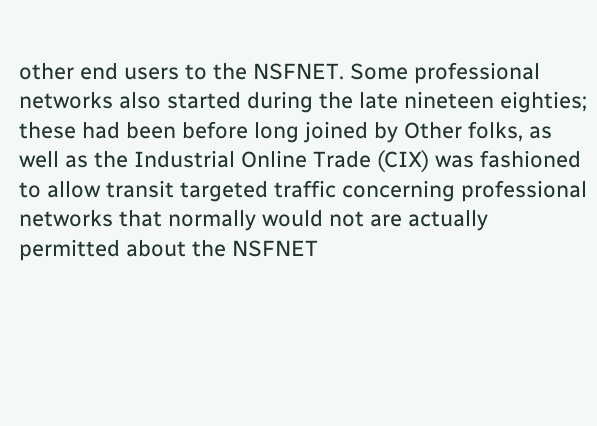other end users to the NSFNET. Some professional networks also started during the late nineteen eighties; these had been before long joined by Other folks, as well as the Industrial Online Trade (CIX) was fashioned to allow transit targeted traffic concerning professional networks that normally would not are actually permitted about the NSFNET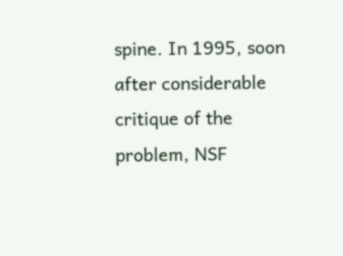spine. In 1995, soon after considerable critique of the problem, NSF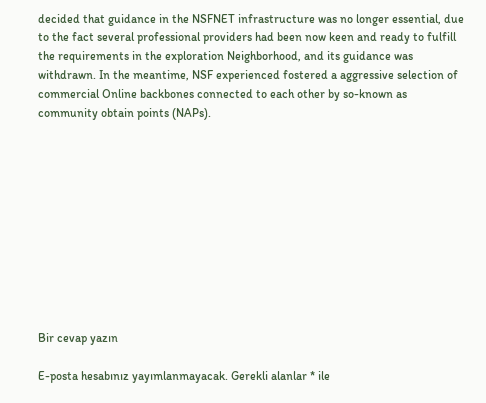decided that guidance in the NSFNET infrastructure was no longer essential, due to the fact several professional providers had been now keen and ready to fulfill the requirements in the exploration Neighborhood, and its guidance was withdrawn. In the meantime, NSF experienced fostered a aggressive selection of commercial Online backbones connected to each other by so-known as community obtain points (NAPs).











Bir cevap yazın

E-posta hesabınız yayımlanmayacak. Gerekli alanlar * ile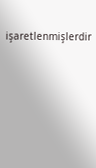işaretlenmişlerdir